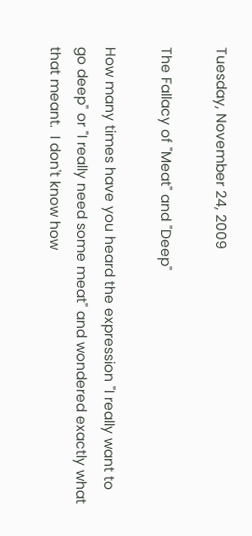Tuesday, November 24, 2009

The Fallacy of "Meat" and "Deep"

How many times have you heard the expression "I really want to go deep" or "I really need some meat" and wondered exactly what that meant.  I don't know how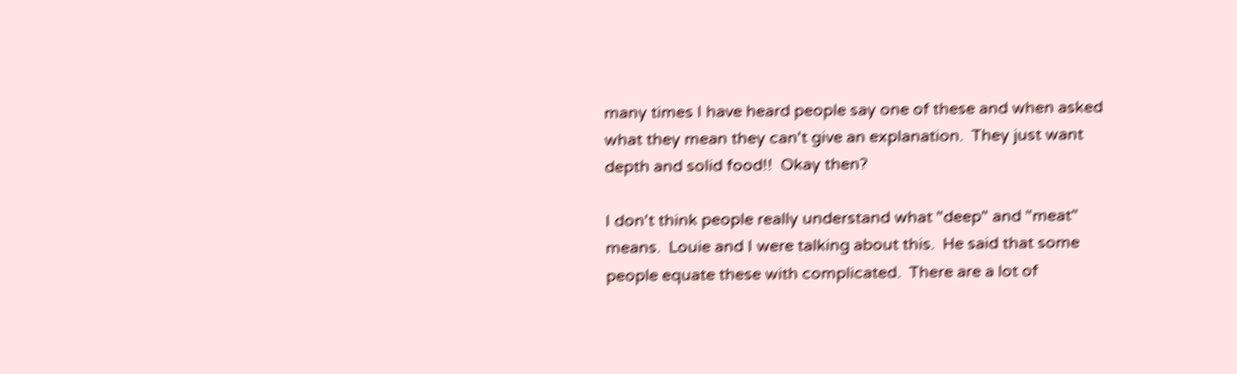many times I have heard people say one of these and when asked what they mean they can't give an explanation.  They just want depth and solid food!!  Okay then?

I don't think people really understand what "deep" and "meat" means.  Louie and I were talking about this.  He said that some people equate these with complicated.  There are a lot of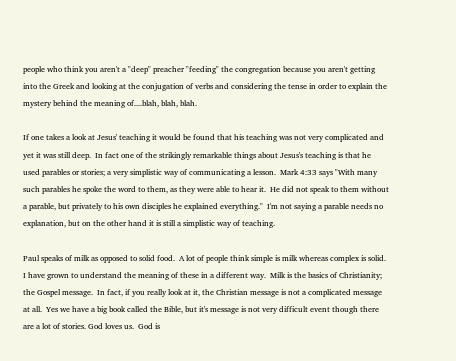people who think you aren't a "deep" preacher "feeding" the congregation because you aren't getting into the Greek and looking at the conjugation of verbs and considering the tense in order to explain the mystery behind the meaning of....blah, blah, blah.

If one takes a look at Jesus' teaching it would be found that his teaching was not very complicated and yet it was still deep.  In fact one of the strikingly remarkable things about Jesus's teaching is that he used parables or stories; a very simplistic way of communicating a lesson.  Mark 4:33 says "With many such parables he spoke the word to them, as they were able to hear it.  He did not speak to them without a parable, but privately to his own disciples he explained everything."  I'm not saying a parable needs no explanation, but on the other hand it is still a simplistic way of teaching.

Paul speaks of milk as opposed to solid food.  A lot of people think simple is milk whereas complex is solid.  I have grown to understand the meaning of these in a different way.  Milk is the basics of Christianity; the Gospel message.  In fact, if you really look at it, the Christian message is not a complicated message at all.  Yes we have a big book called the Bible, but it's message is not very difficult event though there are a lot of stories. God loves us.  God is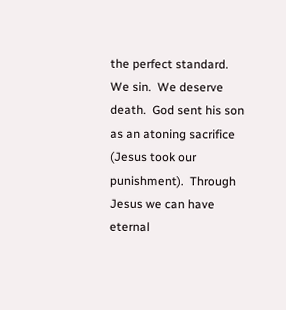the perfect standard.  We sin.  We deserve death.  God sent his son as an atoning sacrifice (Jesus took our punishment).  Through Jesus we can have eternal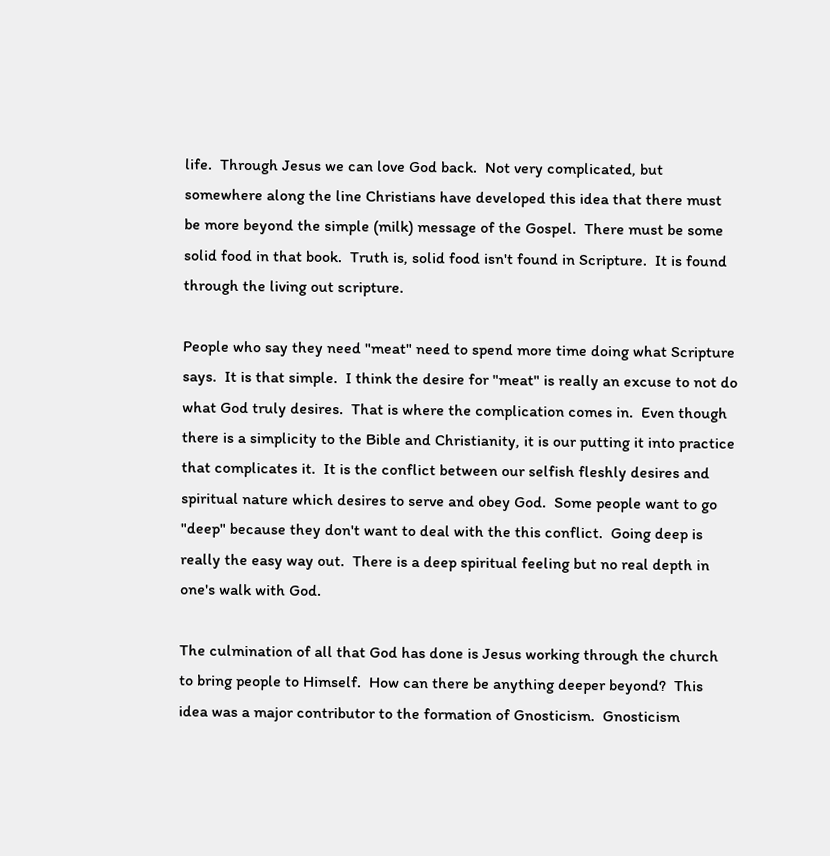life.  Through Jesus we can love God back.  Not very complicated, but somewhere along the line Christians have developed this idea that there must be more beyond the simple (milk) message of the Gospel.  There must be some solid food in that book.  Truth is, solid food isn't found in Scripture.  It is found through the living out scripture.

People who say they need "meat" need to spend more time doing what Scripture says.  It is that simple.  I think the desire for "meat" is really an excuse to not do what God truly desires.  That is where the complication comes in.  Even though there is a simplicity to the Bible and Christianity, it is our putting it into practice that complicates it.  It is the conflict between our selfish fleshly desires and spiritual nature which desires to serve and obey God.  Some people want to go "deep" because they don't want to deal with the this conflict.  Going deep is really the easy way out.  There is a deep spiritual feeling but no real depth in one's walk with God.

The culmination of all that God has done is Jesus working through the church to bring people to Himself.  How can there be anything deeper beyond?  This idea was a major contributor to the formation of Gnosticism.  Gnosticism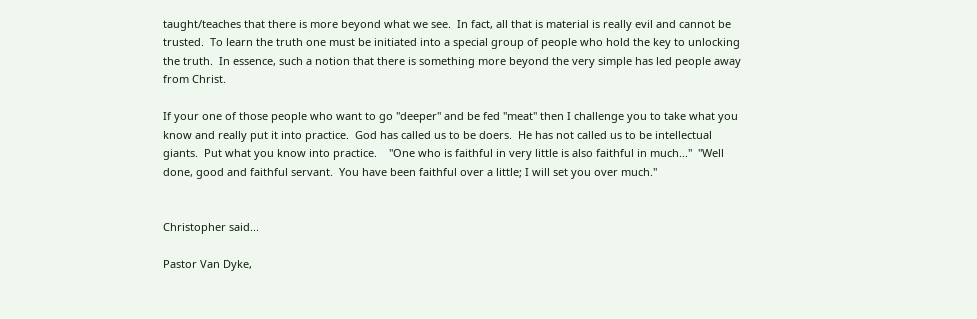taught/teaches that there is more beyond what we see.  In fact, all that is material is really evil and cannot be trusted.  To learn the truth one must be initiated into a special group of people who hold the key to unlocking the truth.  In essence, such a notion that there is something more beyond the very simple has led people away from Christ.

If your one of those people who want to go "deeper" and be fed "meat" then I challenge you to take what you know and really put it into practice.  God has called us to be doers.  He has not called us to be intellectual giants.  Put what you know into practice.    "One who is faithful in very little is also faithful in much..."  "Well done, good and faithful servant.  You have been faithful over a little; I will set you over much."


Christopher said...

Pastor Van Dyke,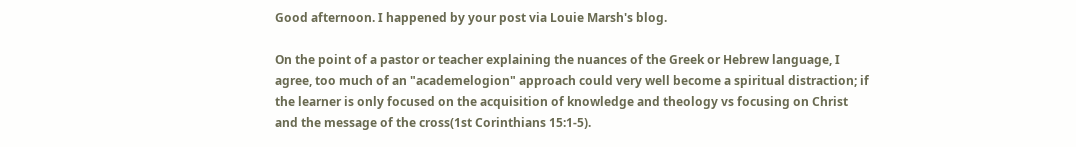Good afternoon. I happened by your post via Louie Marsh's blog.

On the point of a pastor or teacher explaining the nuances of the Greek or Hebrew language, I agree, too much of an "academelogion" approach could very well become a spiritual distraction; if the learner is only focused on the acquisition of knowledge and theology vs focusing on Christ and the message of the cross(1st Corinthians 15:1-5).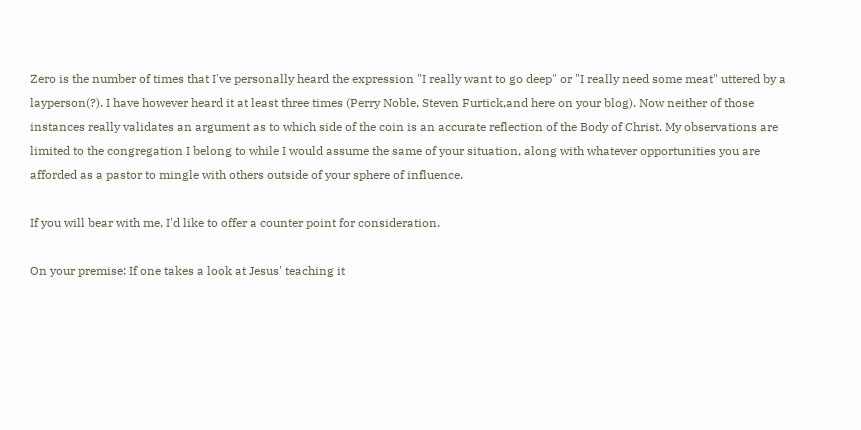Zero is the number of times that I've personally heard the expression "I really want to go deep" or "I really need some meat" uttered by a layperson(?). I have however heard it at least three times (Perry Noble, Steven Furtick,and here on your blog). Now neither of those instances really validates an argument as to which side of the coin is an accurate reflection of the Body of Christ. My observations are limited to the congregation I belong to while I would assume the same of your situation, along with whatever opportunities you are afforded as a pastor to mingle with others outside of your sphere of influence.

If you will bear with me, I'd like to offer a counter point for consideration.

On your premise: If one takes a look at Jesus' teaching it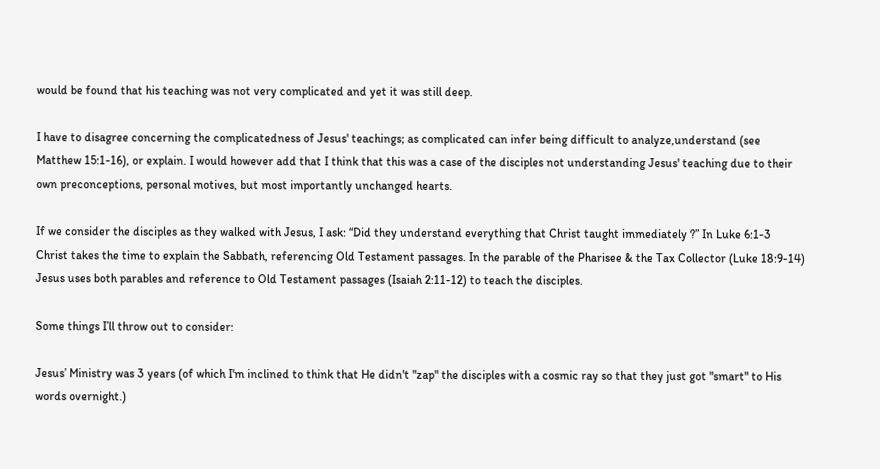would be found that his teaching was not very complicated and yet it was still deep.

I have to disagree concerning the complicatedness of Jesus' teachings; as complicated can infer being difficult to analyze,understand (see Matthew 15:1-16), or explain. I would however add that I think that this was a case of the disciples not understanding Jesus' teaching due to their own preconceptions, personal motives, but most importantly unchanged hearts.

If we consider the disciples as they walked with Jesus, I ask: “Did they understand everything that Christ taught immediately ?” In Luke 6:1-3 Christ takes the time to explain the Sabbath, referencing Old Testament passages. In the parable of the Pharisee & the Tax Collector (Luke 18:9-14) Jesus uses both parables and reference to Old Testament passages (Isaiah 2:11-12) to teach the disciples.

Some things I’ll throw out to consider:

Jesus’ Ministry was 3 years (of which I'm inclined to think that He didn't "zap" the disciples with a cosmic ray so that they just got "smart" to His words overnight.)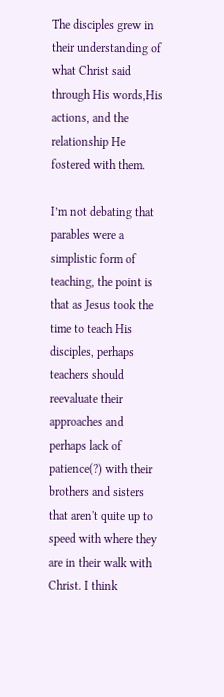The disciples grew in their understanding of what Christ said through His words,His actions, and the relationship He fostered with them.

I’m not debating that parables were a simplistic form of teaching, the point is that as Jesus took the time to teach His disciples, perhaps teachers should reevaluate their approaches and perhaps lack of patience(?) with their brothers and sisters that aren't quite up to speed with where they are in their walk with Christ. I think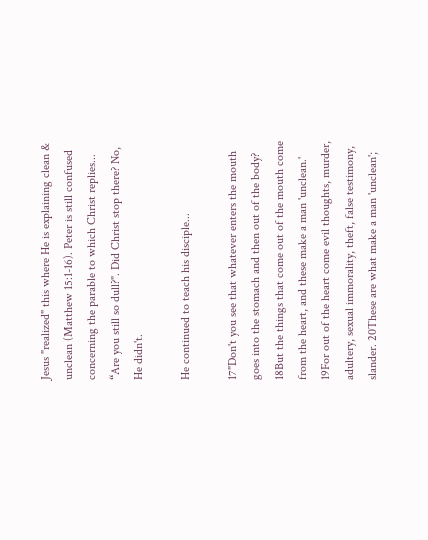Jesus "realized" this where He is explaining clean & unclean (Matthew 15:1-16). Peter is still confused concerning the parable to which Christ replies... “Are you still so dull?". Did Christ stop there? No, He didn't.

He continued to teach his disciple...

17"Don't you see that whatever enters the mouth goes into the stomach and then out of the body? 18But the things that come out of the mouth come from the heart, and these make a man 'unclean.' 19For out of the heart come evil thoughts, murder, adultery, sexual immorality, theft, false testimony, slander. 20These are what make a man 'unclean';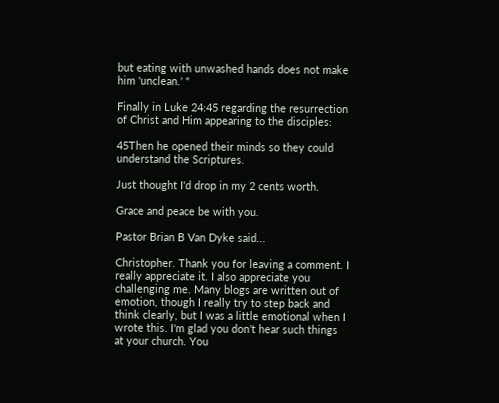but eating with unwashed hands does not make him 'unclean.' "

Finally in Luke 24:45 regarding the resurrection of Christ and Him appearing to the disciples:

45Then he opened their minds so they could understand the Scriptures.

Just thought I'd drop in my 2 cents worth.

Grace and peace be with you.

Pastor Brian B Van Dyke said...

Christopher. Thank you for leaving a comment. I really appreciate it. I also appreciate you challenging me. Many blogs are written out of emotion, though I really try to step back and think clearly, but I was a little emotional when I wrote this. I'm glad you don't hear such things at your church. You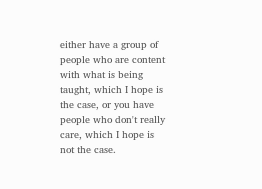either have a group of people who are content with what is being taught, which I hope is the case, or you have people who don't really care, which I hope is not the case.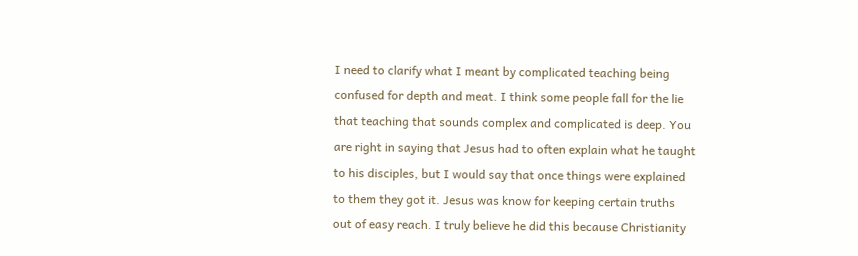I need to clarify what I meant by complicated teaching being confused for depth and meat. I think some people fall for the lie that teaching that sounds complex and complicated is deep. You are right in saying that Jesus had to often explain what he taught to his disciples, but I would say that once things were explained to them they got it. Jesus was know for keeping certain truths out of easy reach. I truly believe he did this because Christianity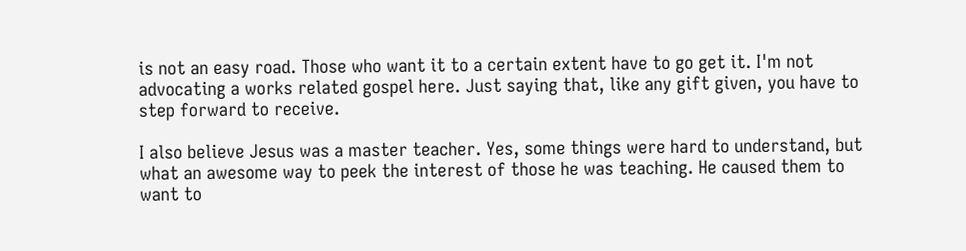is not an easy road. Those who want it to a certain extent have to go get it. I'm not advocating a works related gospel here. Just saying that, like any gift given, you have to step forward to receive.

I also believe Jesus was a master teacher. Yes, some things were hard to understand, but what an awesome way to peek the interest of those he was teaching. He caused them to want to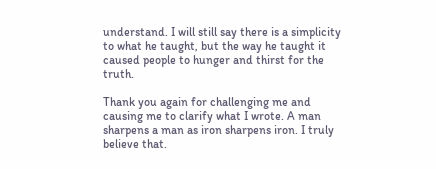understand. I will still say there is a simplicity to what he taught, but the way he taught it caused people to hunger and thirst for the truth.

Thank you again for challenging me and causing me to clarify what I wrote. A man sharpens a man as iron sharpens iron. I truly believe that.